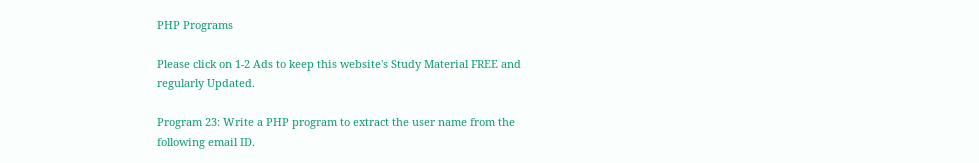PHP Programs

Please click on 1-2 Ads to keep this website's Study Material FREE and regularly Updated.

Program 23: Write a PHP program to extract the user name from the following email ID.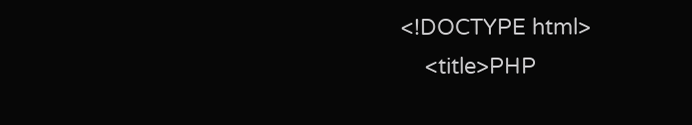<!DOCTYPE html>
    <title>PHP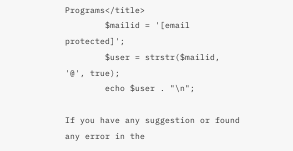Programs</title>
        $mailid = '[email protected]';
        $user = strstr($mailid, '@', true);
        echo $user . "\n";

If you have any suggestion or found any error in the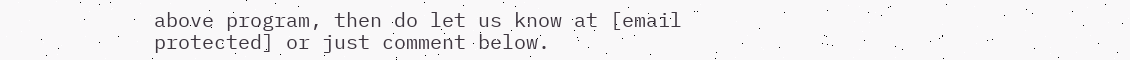above program, then do let us know at [email protected] or just comment below.